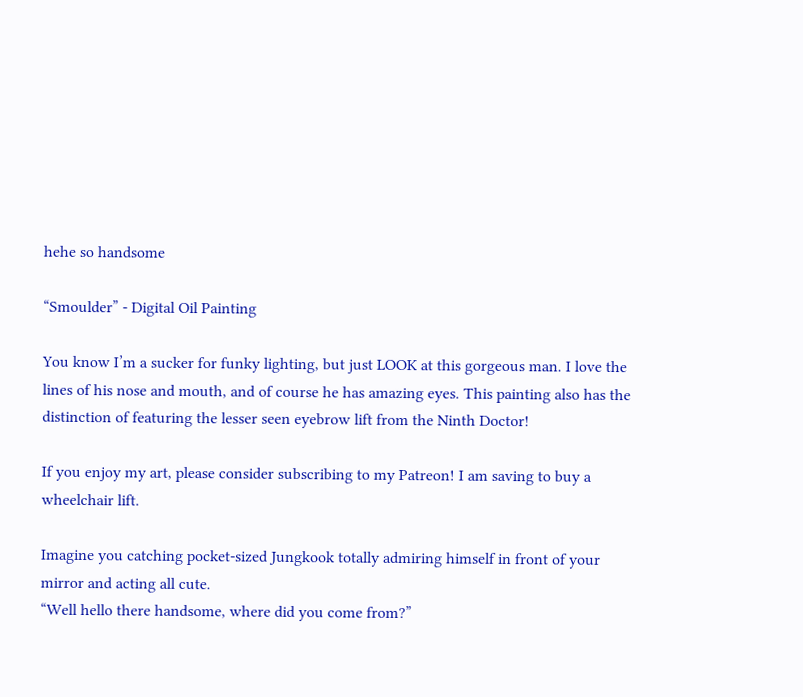hehe so handsome

“Smoulder” - Digital Oil Painting

You know I’m a sucker for funky lighting, but just LOOK at this gorgeous man. I love the lines of his nose and mouth, and of course he has amazing eyes. This painting also has the distinction of featuring the lesser seen eyebrow lift from the Ninth Doctor!

If you enjoy my art, please consider subscribing to my Patreon! I am saving to buy a wheelchair lift.

Imagine you catching pocket-sized Jungkook totally admiring himself in front of your mirror and acting all cute.
“Well hello there handsome, where did you come from?”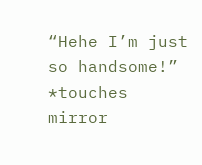“Hehe I’m just so handsome!” *touches mirror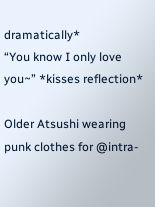dramatically*
“You know I only love you~” *kisses reflection*

Older Atsushi wearing punk clothes for @intra-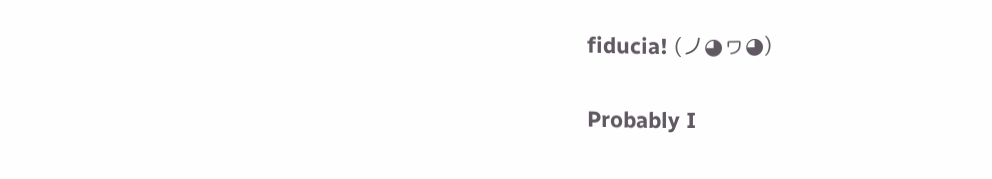fiducia! (ノ◕ヮ◕)

Probably I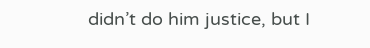didn’t do him justice, but I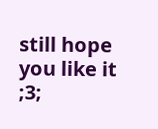still hope you like it ;3;